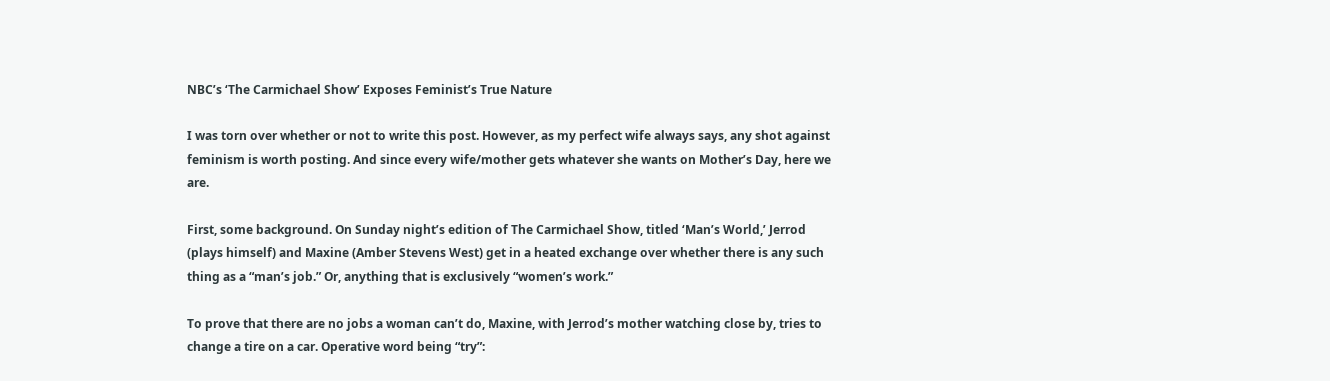NBC’s ‘The Carmichael Show’ Exposes Feminist’s True Nature

I was torn over whether or not to write this post. However, as my perfect wife always says, any shot against feminism is worth posting. And since every wife/mother gets whatever she wants on Mother’s Day, here we are.

First, some background. On Sunday night’s edition of The Carmichael Show, titled ‘Man’s World,’ Jerrod (plays himself) and Maxine (Amber Stevens West) get in a heated exchange over whether there is any such thing as a “man’s job.” Or, anything that is exclusively “women’s work.”

To prove that there are no jobs a woman can’t do, Maxine, with Jerrod’s mother watching close by, tries to change a tire on a car. Operative word being “try”: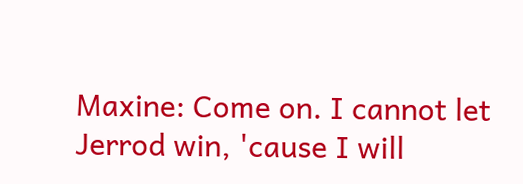Maxine: Come on. I cannot let Jerrod win, 'cause I will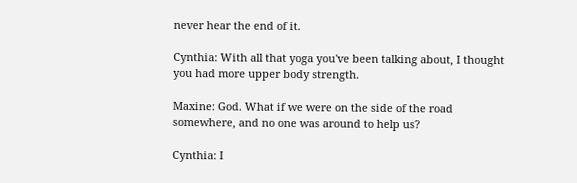never hear the end of it.

Cynthia: With all that yoga you've been talking about, I thought you had more upper body strength.

Maxine: God. What if we were on the side of the road somewhere, and no one was around to help us?

Cynthia: I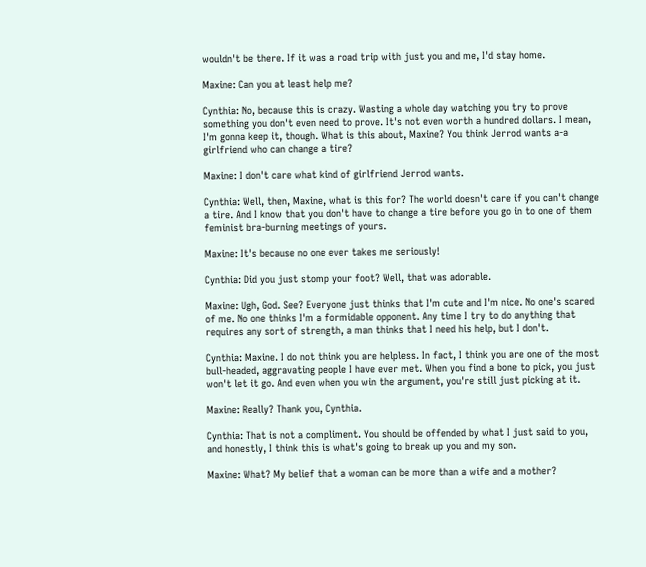wouldn't be there. If it was a road trip with just you and me, I'd stay home.

Maxine: Can you at least help me?

Cynthia: No, because this is crazy. Wasting a whole day watching you try to prove something you don't even need to prove. It's not even worth a hundred dollars. I mean, I'm gonna keep it, though. What is this about, Maxine? You think Jerrod wants a-a girlfriend who can change a tire?

Maxine: I don't care what kind of girlfriend Jerrod wants.

Cynthia: Well, then, Maxine, what is this for? The world doesn't care if you can't change a tire. And I know that you don't have to change a tire before you go in to one of them feminist bra-burning meetings of yours.

Maxine: It's because no one ever takes me seriously!

Cynthia: Did you just stomp your foot? Well, that was adorable.

Maxine: Ugh, God. See? Everyone just thinks that I'm cute and I'm nice. No one's scared of me. No one thinks I'm a formidable opponent. Any time I try to do anything that requires any sort of strength, a man thinks that I need his help, but I don't.

Cynthia: Maxine. I do not think you are helpless. In fact, I think you are one of the most bull-headed, aggravating people I have ever met. When you find a bone to pick, you just won't let it go. And even when you win the argument, you're still just picking at it.

Maxine: Really? Thank you, Cynthia.

Cynthia: That is not a compliment. You should be offended by what I just said to you, and honestly, I think this is what's going to break up you and my son.

Maxine: What? My belief that a woman can be more than a wife and a mother?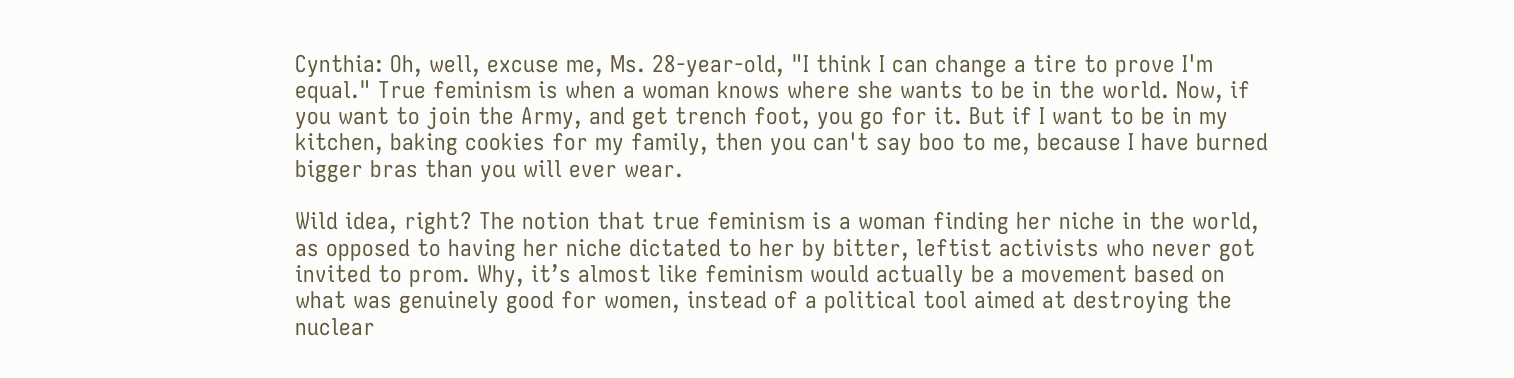Cynthia: Oh, well, excuse me, Ms. 28-year-old, "I think I can change a tire to prove I'm equal." True feminism is when a woman knows where she wants to be in the world. Now, if you want to join the Army, and get trench foot, you go for it. But if I want to be in my kitchen, baking cookies for my family, then you can't say boo to me, because I have burned bigger bras than you will ever wear.

Wild idea, right? The notion that true feminism is a woman finding her niche in the world, as opposed to having her niche dictated to her by bitter, leftist activists who never got invited to prom. Why, it’s almost like feminism would actually be a movement based on what was genuinely good for women, instead of a political tool aimed at destroying the nuclear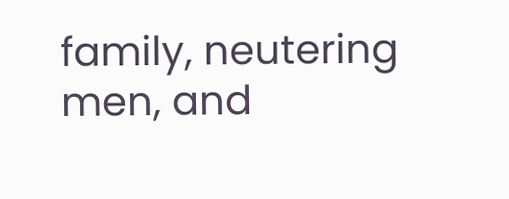family, neutering men, and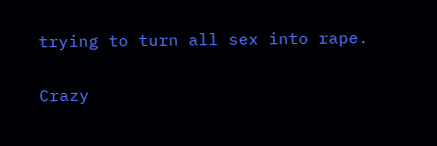trying to turn all sex into rape.

Crazy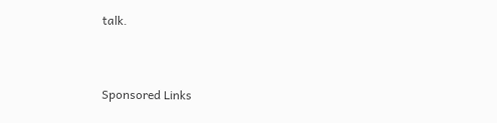talk.


Sponsored Links